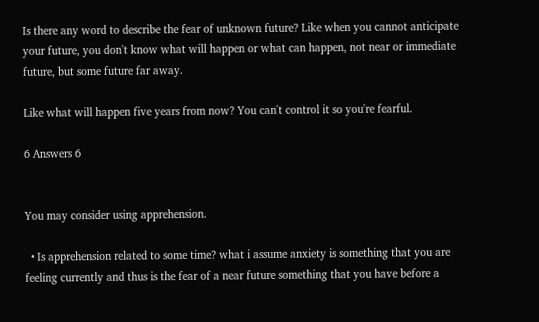Is there any word to describe the fear of unknown future? Like when you cannot anticipate your future, you don't know what will happen or what can happen, not near or immediate future, but some future far away.

Like what will happen five years from now? You can't control it so you're fearful.

6 Answers 6


You may consider using apprehension.

  • Is apprehension related to some time? what i assume anxiety is something that you are feeling currently and thus is the fear of a near future something that you have before a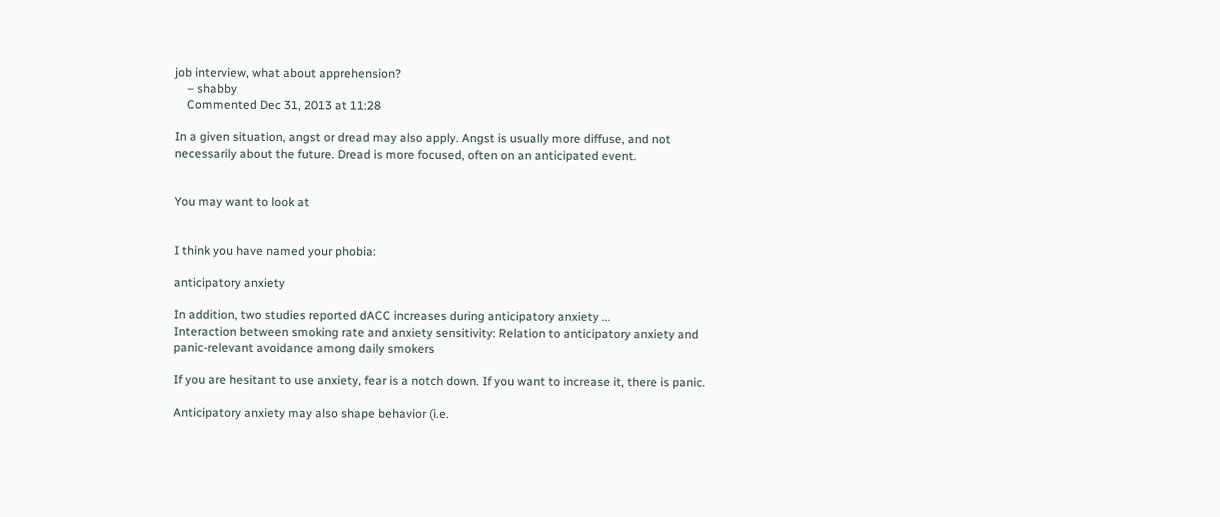job interview, what about apprehension?
    – shabby
    Commented Dec 31, 2013 at 11:28

In a given situation, angst or dread may also apply. Angst is usually more diffuse, and not necessarily about the future. Dread is more focused, often on an anticipated event.


You may want to look at


I think you have named your phobia:

anticipatory anxiety

In addition, two studies reported dACC increases during anticipatory anxiety ...
Interaction between smoking rate and anxiety sensitivity: Relation to anticipatory anxiety and panic-relevant avoidance among daily smokers

If you are hesitant to use anxiety, fear is a notch down. If you want to increase it, there is panic.

Anticipatory anxiety may also shape behavior (i.e.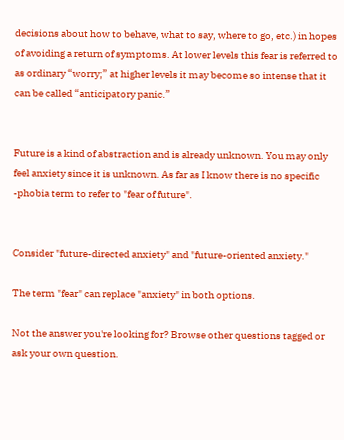decisions about how to behave, what to say, where to go, etc.) in hopes of avoiding a return of symptoms. At lower levels this fear is referred to as ordinary “worry;” at higher levels it may become so intense that it can be called “anticipatory panic.”


Future is a kind of abstraction and is already unknown. You may only feel anxiety since it is unknown. As far as I know there is no specific -phobia term to refer to "fear of future".


Consider "future-directed anxiety" and "future-oriented anxiety."

The term "fear" can replace "anxiety" in both options.

Not the answer you're looking for? Browse other questions tagged or ask your own question.